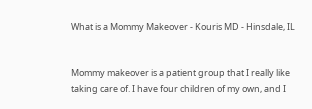What is a Mommy Makeover - Kouris MD - Hinsdale, IL


Mommy makeover is a patient group that I really like taking care of. I have four children of my own, and I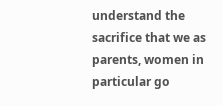understand the sacrifice that we as parents, women in particular go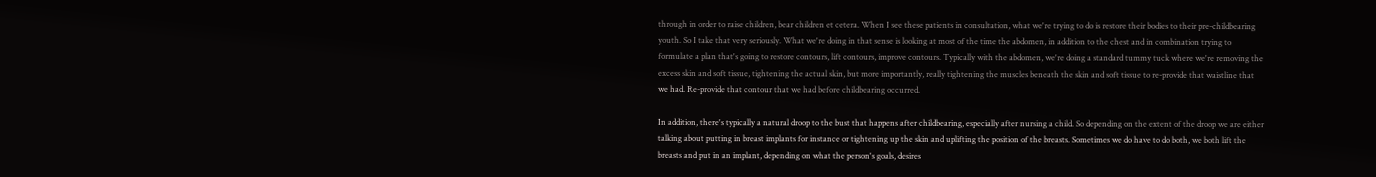through in order to raise children, bear children et cetera. When I see these patients in consultation, what we're trying to do is restore their bodies to their pre-childbearing youth. So I take that very seriously. What we're doing in that sense is looking at most of the time the abdomen, in addition to the chest and in combination trying to formulate a plan that's going to restore contours, lift contours, improve contours. Typically with the abdomen, we're doing a standard tummy tuck where we're removing the excess skin and soft tissue, tightening the actual skin, but more importantly, really tightening the muscles beneath the skin and soft tissue to re-provide that waistline that we had. Re-provide that contour that we had before childbearing occurred.

In addition, there's typically a natural droop to the bust that happens after childbearing, especially after nursing a child. So depending on the extent of the droop we are either talking about putting in breast implants for instance or tightening up the skin and uplifting the position of the breasts. Sometimes we do have to do both, we both lift the breasts and put in an implant, depending on what the person's goals, desires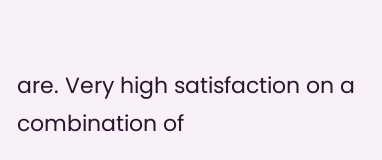are. Very high satisfaction on a combination of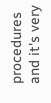procedures and it's very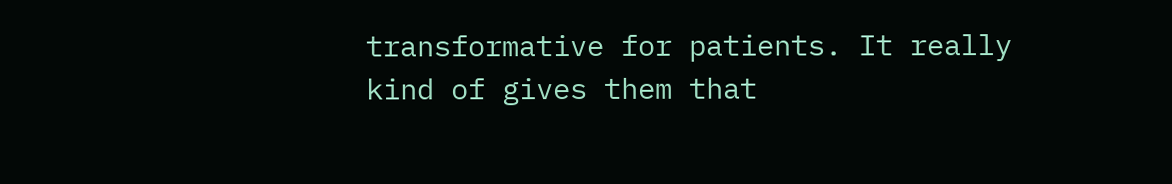transformative for patients. It really kind of gives them that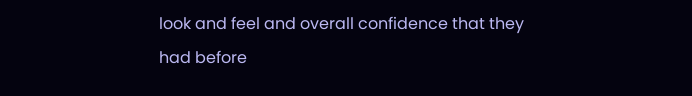look and feel and overall confidence that they had before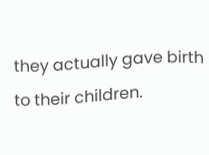they actually gave birth to their children.